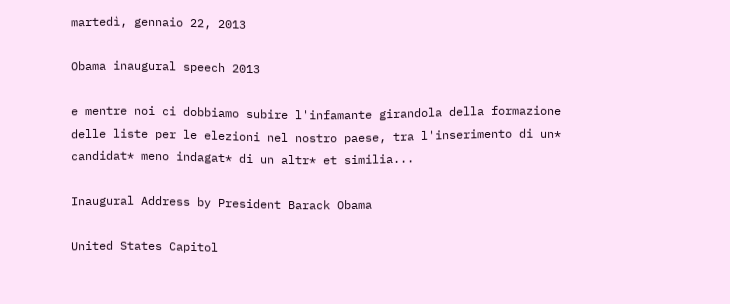martedì, gennaio 22, 2013

Obama inaugural speech 2013

e mentre noi ci dobbiamo subire l'infamante girandola della formazione delle liste per le elezioni nel nostro paese, tra l'inserimento di un* candidat* meno indagat* di un altr* et similia...

Inaugural Address by President Barack Obama

United States Capitol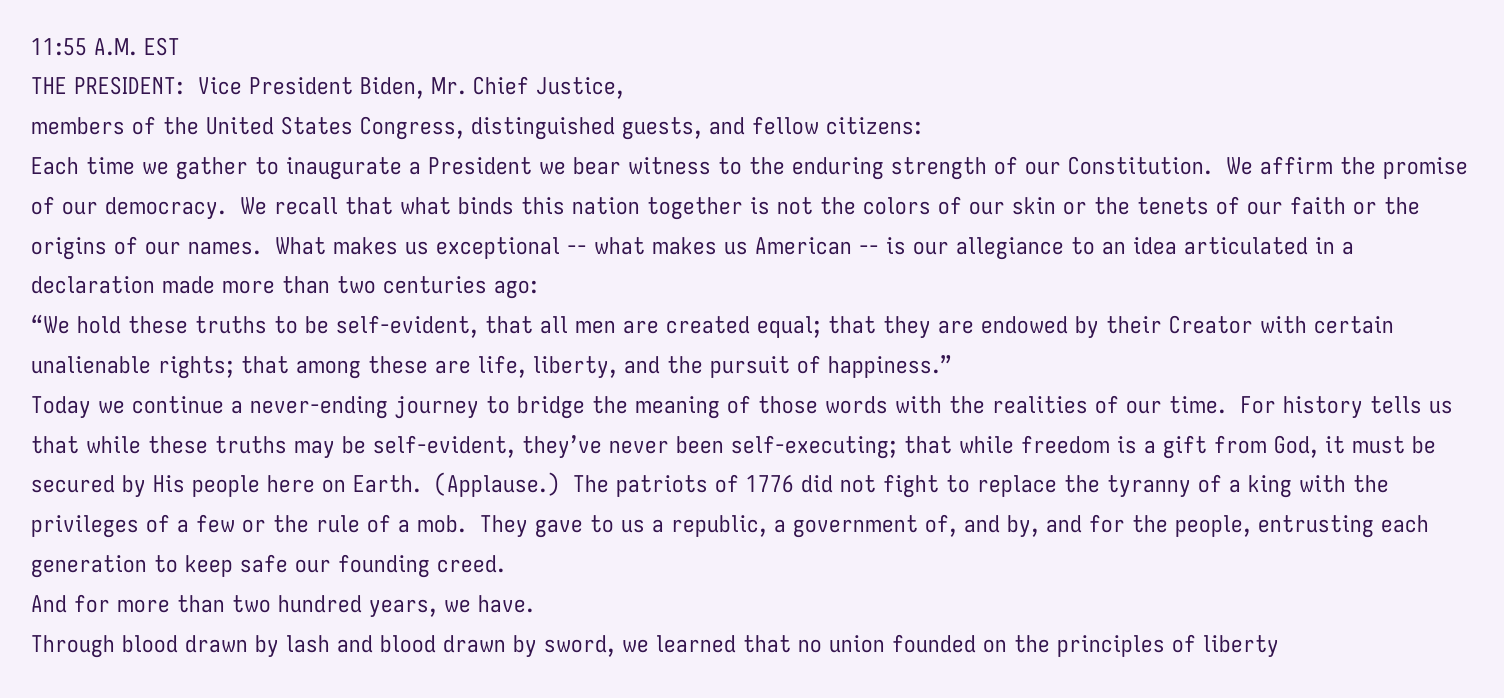11:55 A.M. EST
THE PRESIDENT:  Vice President Biden, Mr. Chief Justice,
members of the United States Congress, distinguished guests, and fellow citizens:
Each time we gather to inaugurate a President we bear witness to the enduring strength of our Constitution.  We affirm the promise of our democracy.  We recall that what binds this nation together is not the colors of our skin or the tenets of our faith or the origins of our names.  What makes us exceptional -- what makes us American -- is our allegiance to an idea articulated in a declaration made more than two centuries ago:
“We hold these truths to be self-evident, that all men are created equal; that they are endowed by their Creator with certain unalienable rights; that among these are life, liberty, and the pursuit of happiness.”
Today we continue a never-ending journey to bridge the meaning of those words with the realities of our time.  For history tells us that while these truths may be self-evident, they’ve never been self-executing; that while freedom is a gift from God, it must be secured by His people here on Earth.  (Applause.)  The patriots of 1776 did not fight to replace the tyranny of a king with the privileges of a few or the rule of a mob.  They gave to us a republic, a government of, and by, and for the people, entrusting each generation to keep safe our founding creed.
And for more than two hundred years, we have.
Through blood drawn by lash and blood drawn by sword, we learned that no union founded on the principles of liberty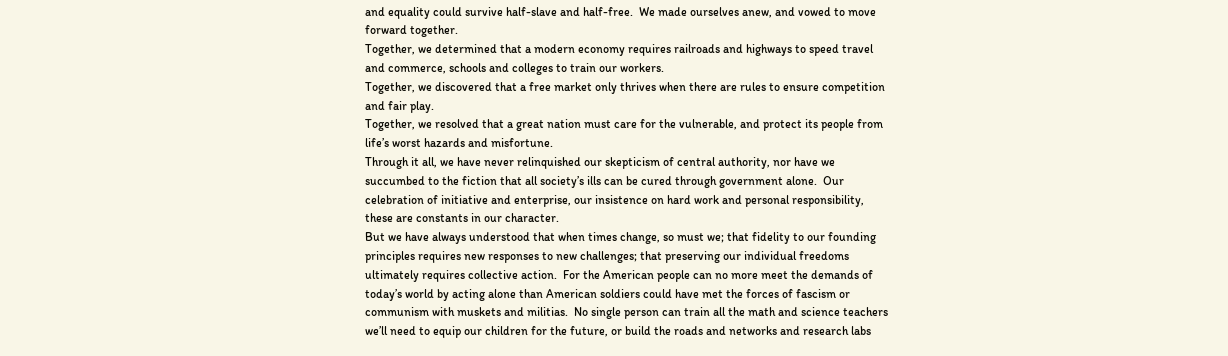and equality could survive half-slave and half-free.  We made ourselves anew, and vowed to move forward together.
Together, we determined that a modern economy requires railroads and highways to speed travel and commerce, schools and colleges to train our workers.
Together, we discovered that a free market only thrives when there are rules to ensure competition and fair play.
Together, we resolved that a great nation must care for the vulnerable, and protect its people from life’s worst hazards and misfortune.
Through it all, we have never relinquished our skepticism of central authority, nor have we succumbed to the fiction that all society’s ills can be cured through government alone.  Our celebration of initiative and enterprise, our insistence on hard work and personal responsibility, these are constants in our character.
But we have always understood that when times change, so must we; that fidelity to our founding principles requires new responses to new challenges; that preserving our individual freedoms ultimately requires collective action.  For the American people can no more meet the demands of today’s world by acting alone than American soldiers could have met the forces of fascism or communism with muskets and militias.  No single person can train all the math and science teachers we’ll need to equip our children for the future, or build the roads and networks and research labs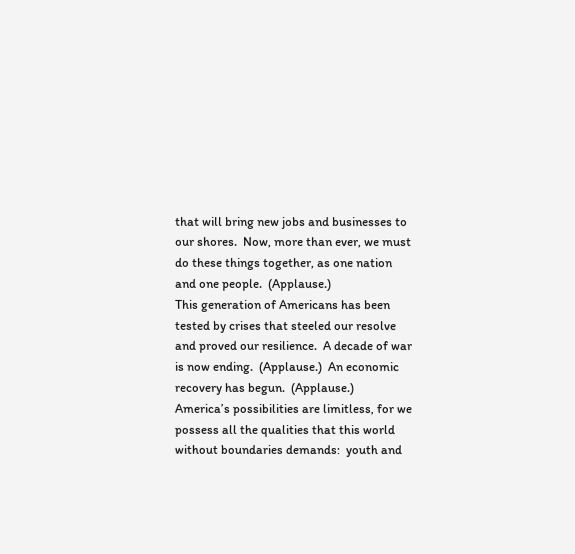that will bring new jobs and businesses to our shores.  Now, more than ever, we must do these things together, as one nation and one people.  (Applause.)
This generation of Americans has been tested by crises that steeled our resolve and proved our resilience.  A decade of war is now ending.  (Applause.)  An economic recovery has begun.  (Applause.)  America’s possibilities are limitless, for we possess all the qualities that this world without boundaries demands:  youth and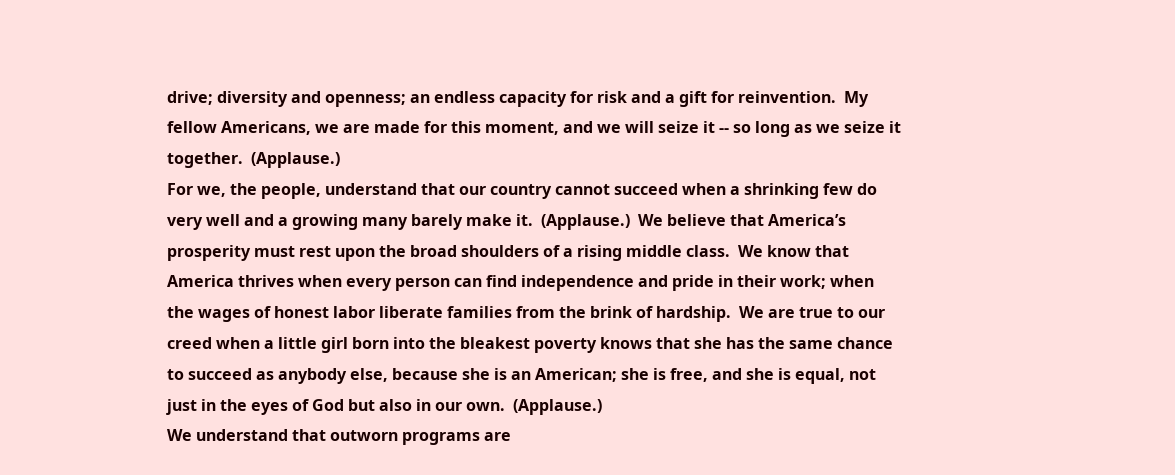drive; diversity and openness; an endless capacity for risk and a gift for reinvention.  My fellow Americans, we are made for this moment, and we will seize it -- so long as we seize it together.  (Applause.)
For we, the people, understand that our country cannot succeed when a shrinking few do very well and a growing many barely make it.  (Applause.)  We believe that America’s prosperity must rest upon the broad shoulders of a rising middle class.  We know that America thrives when every person can find independence and pride in their work; when the wages of honest labor liberate families from the brink of hardship.  We are true to our creed when a little girl born into the bleakest poverty knows that she has the same chance to succeed as anybody else, because she is an American; she is free, and she is equal, not just in the eyes of God but also in our own.  (Applause.)
We understand that outworn programs are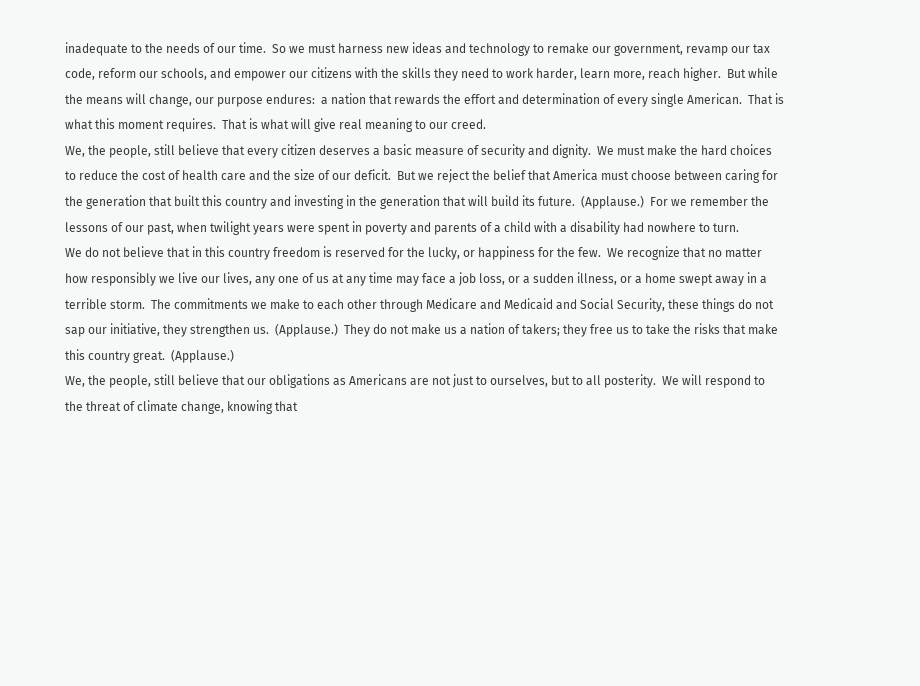inadequate to the needs of our time.  So we must harness new ideas and technology to remake our government, revamp our tax code, reform our schools, and empower our citizens with the skills they need to work harder, learn more, reach higher.  But while the means will change, our purpose endures:  a nation that rewards the effort and determination of every single American.  That is what this moment requires.  That is what will give real meaning to our creed.
We, the people, still believe that every citizen deserves a basic measure of security and dignity.  We must make the hard choices to reduce the cost of health care and the size of our deficit.  But we reject the belief that America must choose between caring for the generation that built this country and investing in the generation that will build its future.  (Applause.)  For we remember the lessons of our past, when twilight years were spent in poverty and parents of a child with a disability had nowhere to turn.
We do not believe that in this country freedom is reserved for the lucky, or happiness for the few.  We recognize that no matter how responsibly we live our lives, any one of us at any time may face a job loss, or a sudden illness, or a home swept away in a terrible storm.  The commitments we make to each other through Medicare and Medicaid and Social Security, these things do not sap our initiative, they strengthen us.  (Applause.)  They do not make us a nation of takers; they free us to take the risks that make this country great.  (Applause.)
We, the people, still believe that our obligations as Americans are not just to ourselves, but to all posterity.  We will respond to the threat of climate change, knowing that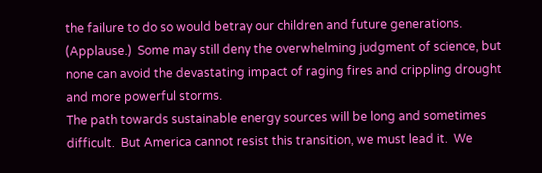the failure to do so would betray our children and future generations.  (Applause.)  Some may still deny the overwhelming judgment of science, but none can avoid the devastating impact of raging fires and crippling drought and more powerful storms.
The path towards sustainable energy sources will be long and sometimes difficult.  But America cannot resist this transition, we must lead it.  We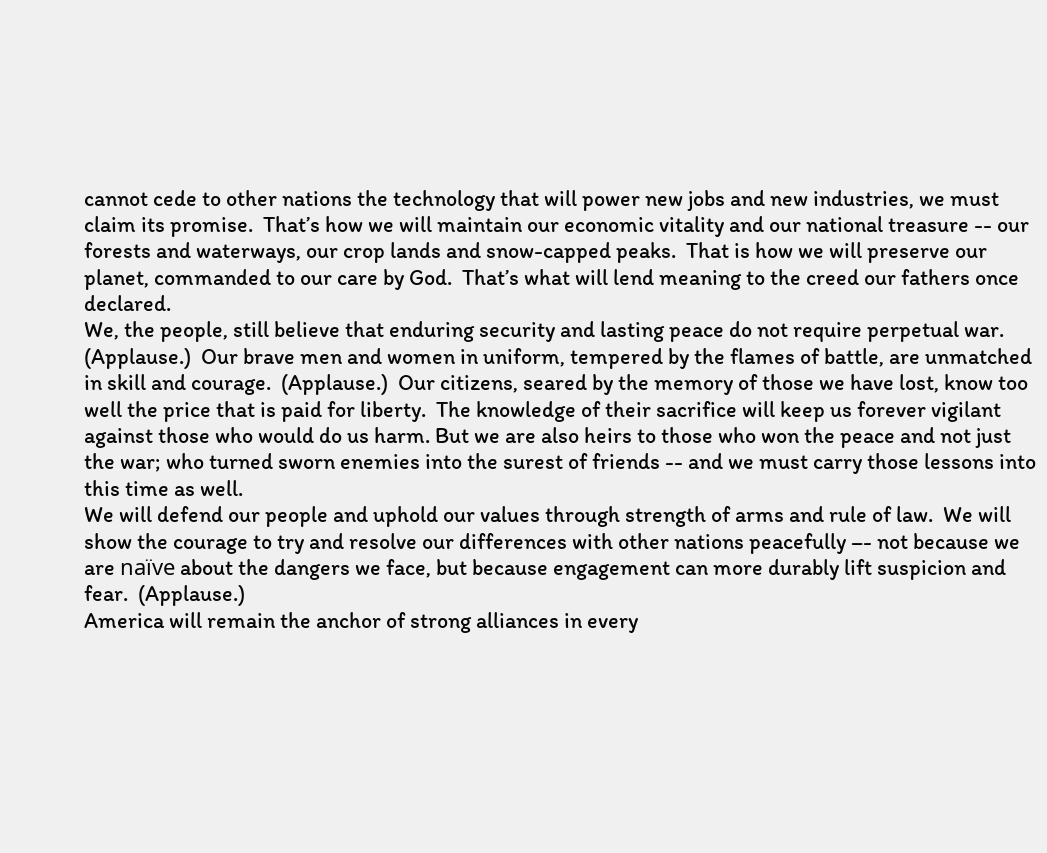cannot cede to other nations the technology that will power new jobs and new industries, we must claim its promise.  That’s how we will maintain our economic vitality and our national treasure -- our forests and waterways, our crop lands and snow-capped peaks.  That is how we will preserve our planet, commanded to our care by God.  That’s what will lend meaning to the creed our fathers once declared.
We, the people, still believe that enduring security and lasting peace do not require perpetual war.  (Applause.)  Our brave men and women in uniform, tempered by the flames of battle, are unmatched in skill and courage.  (Applause.)  Our citizens, seared by the memory of those we have lost, know too well the price that is paid for liberty.  The knowledge of their sacrifice will keep us forever vigilant against those who would do us harm. But we are also heirs to those who won the peace and not just the war; who turned sworn enemies into the surest of friends -- and we must carry those lessons into this time as well.
We will defend our people and uphold our values through strength of arms and rule of law.  We will show the courage to try and resolve our differences with other nations peacefully –- not because we are naïve about the dangers we face, but because engagement can more durably lift suspicion and fear.  (Applause.)
America will remain the anchor of strong alliances in every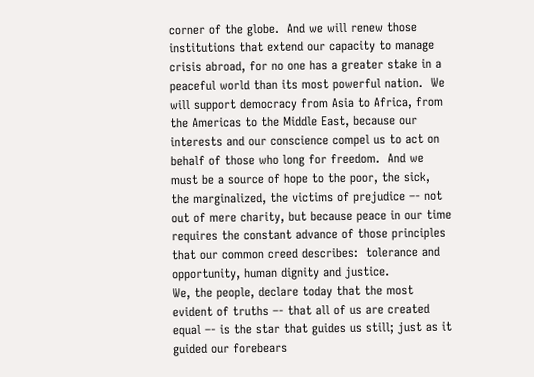corner of the globe.  And we will renew those institutions that extend our capacity to manage crisis abroad, for no one has a greater stake in a peaceful world than its most powerful nation.  We will support democracy from Asia to Africa, from the Americas to the Middle East, because our interests and our conscience compel us to act on behalf of those who long for freedom.  And we must be a source of hope to the poor, the sick, the marginalized, the victims of prejudice –- not out of mere charity, but because peace in our time requires the constant advance of those principles that our common creed describes:  tolerance and opportunity, human dignity and justice.
We, the people, declare today that the most evident of truths –- that all of us are created equal –- is the star that guides us still; just as it guided our forebears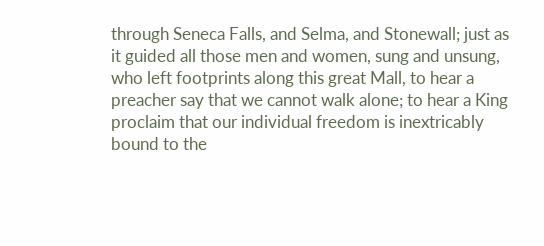through Seneca Falls, and Selma, and Stonewall; just as it guided all those men and women, sung and unsung, who left footprints along this great Mall, to hear a preacher say that we cannot walk alone; to hear a King proclaim that our individual freedom is inextricably bound to the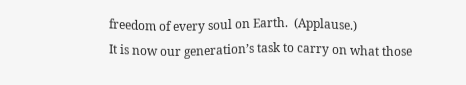freedom of every soul on Earth.  (Applause.)
It is now our generation’s task to carry on what those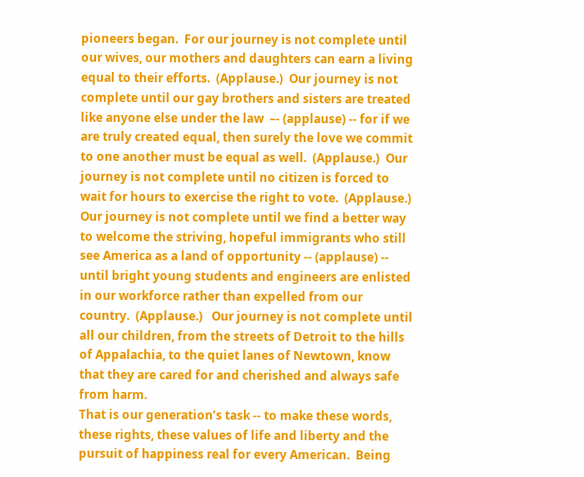pioneers began.  For our journey is not complete until our wives, our mothers and daughters can earn a living equal to their efforts.  (Applause.)  Our journey is not complete until our gay brothers and sisters are treated like anyone else under the law  –- (applause) -- for if we are truly created equal, then surely the love we commit to one another must be equal as well.  (Applause.)  Our journey is not complete until no citizen is forced to wait for hours to exercise the right to vote.  (Applause.)  Our journey is not complete until we find a better way to welcome the striving, hopeful immigrants who still see America as a land of opportunity -- (applause) -- until bright young students and engineers are enlisted in our workforce rather than expelled from our country.  (Applause.)   Our journey is not complete until all our children, from the streets of Detroit to the hills of Appalachia, to the quiet lanes of Newtown, know that they are cared for and cherished and always safe from harm.
That is our generation’s task -- to make these words, these rights, these values of life and liberty and the pursuit of happiness real for every American.  Being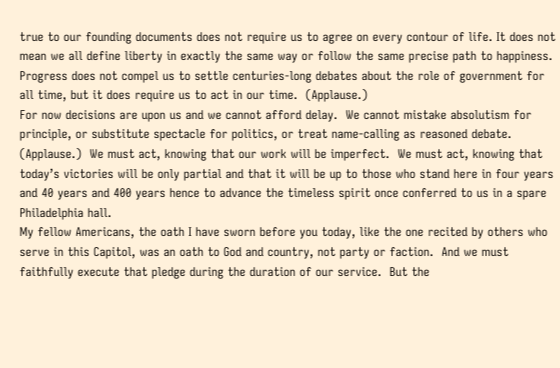true to our founding documents does not require us to agree on every contour of life. It does not mean we all define liberty in exactly the same way or follow the same precise path to happiness.  Progress does not compel us to settle centuries-long debates about the role of government for all time, but it does require us to act in our time.  (Applause.)
For now decisions are upon us and we cannot afford delay.  We cannot mistake absolutism for principle, or substitute spectacle for politics, or treat name-calling as reasoned debate.  (Applause.)  We must act, knowing that our work will be imperfect.  We must act, knowing that today’s victories will be only partial and that it will be up to those who stand here in four years and 40 years and 400 years hence to advance the timeless spirit once conferred to us in a spare Philadelphia hall.
My fellow Americans, the oath I have sworn before you today, like the one recited by others who serve in this Capitol, was an oath to God and country, not party or faction.  And we must faithfully execute that pledge during the duration of our service.  But the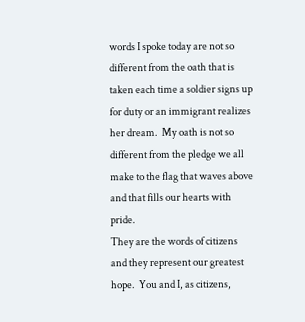words I spoke today are not so different from the oath that is taken each time a soldier signs up for duty or an immigrant realizes her dream.  My oath is not so different from the pledge we all make to the flag that waves above and that fills our hearts with pride.
They are the words of citizens and they represent our greatest hope.  You and I, as citizens,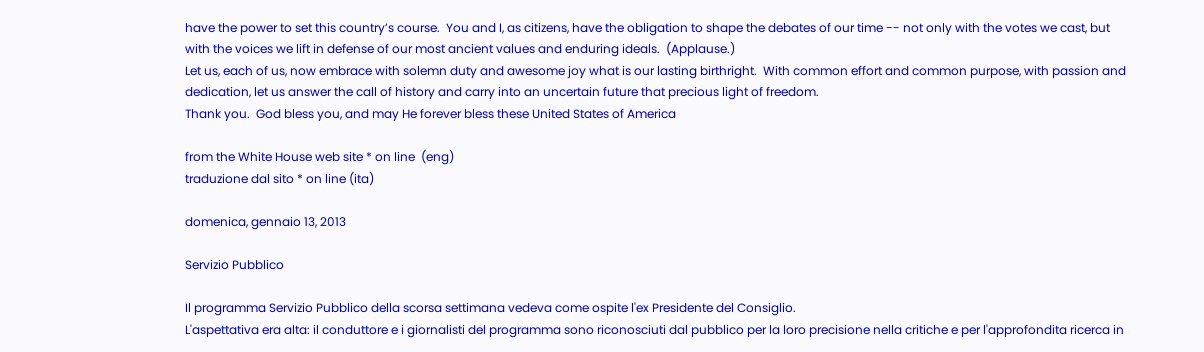have the power to set this country’s course.  You and I, as citizens, have the obligation to shape the debates of our time -- not only with the votes we cast, but with the voices we lift in defense of our most ancient values and enduring ideals.  (Applause.)
Let us, each of us, now embrace with solemn duty and awesome joy what is our lasting birthright.  With common effort and common purpose, with passion and dedication, let us answer the call of history and carry into an uncertain future that precious light of freedom.
Thank you.  God bless you, and may He forever bless these United States of America

from the White House web site * on line  (eng)
traduzione dal sito * on line (ita)

domenica, gennaio 13, 2013

Servizio Pubblico

Il programma Servizio Pubblico della scorsa settimana vedeva come ospite l'ex Presidente del Consiglio.
L'aspettativa era alta: il conduttore e i giornalisti del programma sono riconosciuti dal pubblico per la loro precisione nella critiche e per l'approfondita ricerca in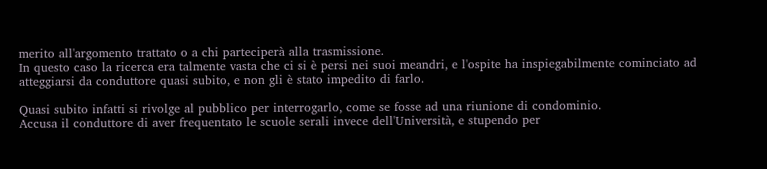merito all'argomento trattato o a chi parteciperà alla trasmissione.
In questo caso la ricerca era talmente vasta che ci si è persi nei suoi meandri, e l'ospite ha inspiegabilmente cominciato ad atteggiarsi da conduttore quasi subito, e non gli è stato impedito di farlo.

Quasi subito infatti si rivolge al pubblico per interrogarlo, come se fosse ad una riunione di condominio.
Accusa il conduttore di aver frequentato le scuole serali invece dell'Università, e stupendo per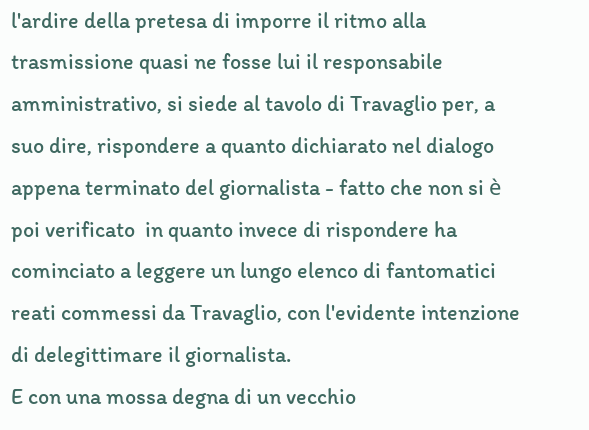l'ardire della pretesa di imporre il ritmo alla trasmissione quasi ne fosse lui il responsabile amministrativo, si siede al tavolo di Travaglio per, a suo dire, rispondere a quanto dichiarato nel dialogo appena terminato del giornalista - fatto che non si è poi verificato  in quanto invece di rispondere ha cominciato a leggere un lungo elenco di fantomatici reati commessi da Travaglio, con l'evidente intenzione di delegittimare il giornalista.
E con una mossa degna di un vecchio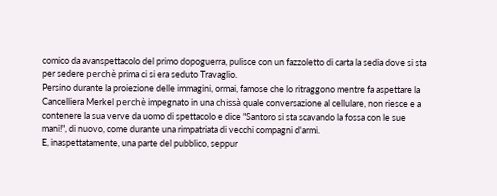comico da avanspettacolo del primo dopoguerra, pulisce con un fazzoletto di carta la sedia dove si sta per sedere perchè prima ci si era seduto Travaglio.
Persino durante la proiezione delle immagini, ormai, famose che lo ritraggono mentre fa aspettare la Cancelliera Merkel perchè impegnato in una chissà quale conversazione al cellulare, non riesce e a contenere la sua verve da uomo di spettacolo e dice "Santoro si sta scavando la fossa con le sue mani!", di nuovo, come durante una rimpatriata di vecchi compagni d'armi.
E, inaspettatamente, una parte del pubblico, seppur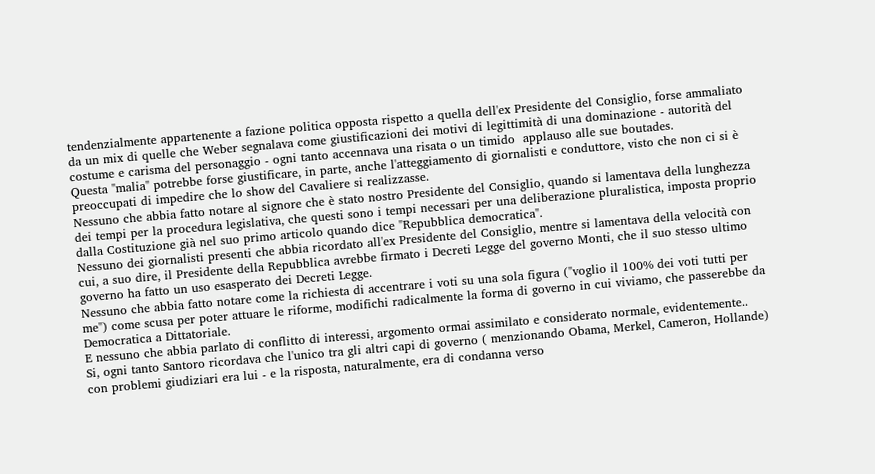tendenzialmente appartenente a fazione politica opposta rispetto a quella dell'ex Presidente del Consiglio, forse ammaliato da un mix di quelle che Weber segnalava come giustificazioni dei motivi di legittimità di una dominazione - autorità del costume e carisma del personaggio - ogni tanto accennava una risata o un timido  applauso alle sue boutades.
Questa "malia" potrebbe forse giustificare, in parte, anche l'atteggiamento di giornalisti e conduttore, visto che non ci si è preoccupati di impedire che lo show del Cavaliere si realizzasse.
Nessuno che abbia fatto notare al signore che è stato nostro Presidente del Consiglio, quando si lamentava della lunghezza dei tempi per la procedura legislativa, che questi sono i tempi necessari per una deliberazione pluralistica, imposta proprio dalla Costituzione già nel suo primo articolo quando dice "Repubblica democratica".
Nessuno dei giornalisti presenti che abbia ricordato all'ex Presidente del Consiglio, mentre si lamentava della velocità con cui, a suo dire, il Presidente della Repubblica avrebbe firmato i Decreti Legge del governo Monti, che il suo stesso ultimo governo ha fatto un uso esasperato dei Decreti Legge.
Nessuno che abbia fatto notare come la richiesta di accentrare i voti su una sola figura ("voglio il 100% dei voti tutti per me") come scusa per poter attuare le riforme, modifichi radicalmente la forma di governo in cui viviamo, che passerebbe da Democratica a Dittatoriale.
E nessuno che abbia parlato di conflitto di interessi, argomento ormai assimilato e considerato normale, evidentemente..
Si, ogni tanto Santoro ricordava che l'unico tra gli altri capi di governo ( menzionando Obama, Merkel, Cameron, Hollande) con problemi giudiziari era lui - e la risposta, naturalmente, era di condanna verso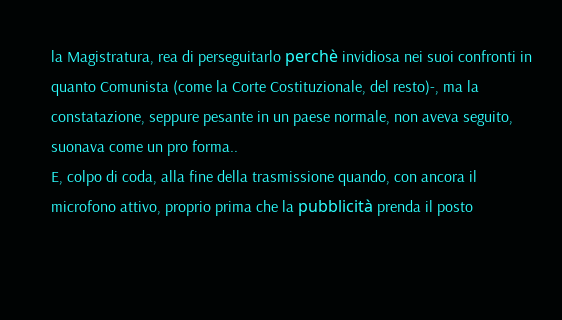la Magistratura, rea di perseguitarlo perchè invidiosa nei suoi confronti in quanto Comunista (come la Corte Costituzionale, del resto)-, ma la constatazione, seppure pesante in un paese normale, non aveva seguito, suonava come un pro forma..
E, colpo di coda, alla fine della trasmissione quando, con ancora il microfono attivo, proprio prima che la pubblicità prenda il posto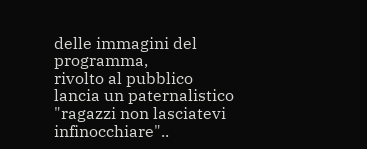delle immagini del programma,
rivolto al pubblico lancia un paternalistico "ragazzi non lasciatevi infinocchiare"..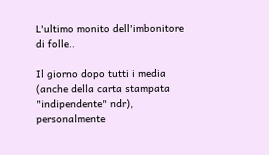L'ultimo monito dell'imbonitore di folle..

Il giorno dopo tutti i media (anche della carta stampata "indipendente" ndr), personalmente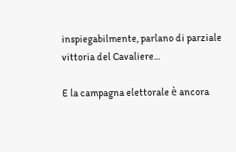inspiegabilmente, parlano di parziale vittoria del Cavaliere...

E la campagna elettorale è ancora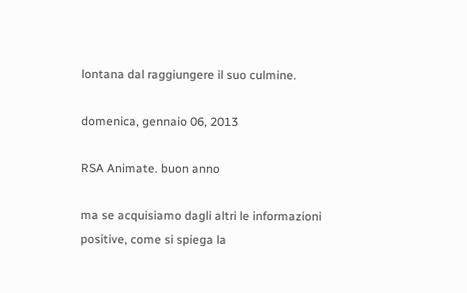lontana dal raggiungere il suo culmine.

domenica, gennaio 06, 2013

RSA Animate. buon anno

ma se acquisiamo dagli altri le informazioni positive, come si spiega la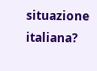situazione italiana?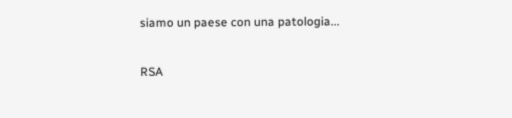siamo un paese con una patologia...

RSA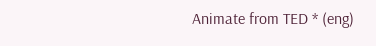Animate from TED * (eng)